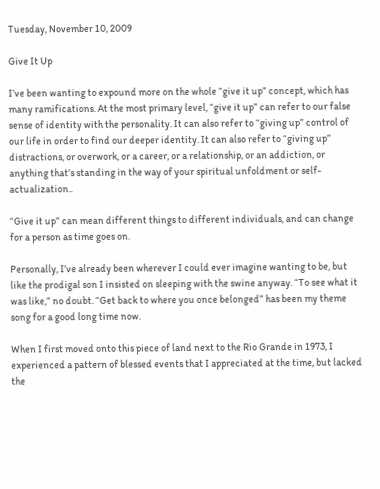Tuesday, November 10, 2009

Give It Up

I’ve been wanting to expound more on the whole “give it up” concept, which has many ramifications. At the most primary level, “give it up” can refer to our false sense of identity with the personality. It can also refer to “giving up” control of our life in order to find our deeper identity. It can also refer to “giving up” distractions, or overwork, or a career, or a relationship, or an addiction, or anything that’s standing in the way of your spiritual unfoldment or self-actualization..

“Give it up” can mean different things to different individuals, and can change for a person as time goes on.

Personally, I’ve already been wherever I could ever imagine wanting to be, but like the prodigal son I insisted on sleeping with the swine anyway. “To see what it was like,” no doubt. “Get back to where you once belonged” has been my theme song for a good long time now.

When I first moved onto this piece of land next to the Rio Grande in 1973, I experienced a pattern of blessed events that I appreciated at the time, but lacked the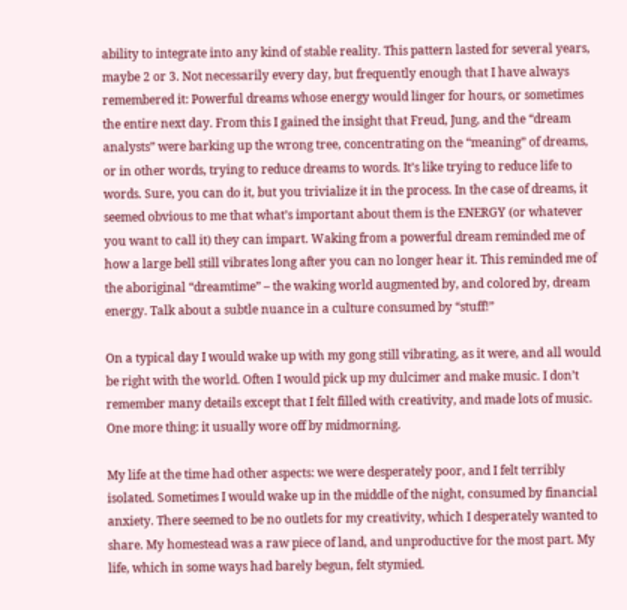ability to integrate into any kind of stable reality. This pattern lasted for several years, maybe 2 or 3. Not necessarily every day, but frequently enough that I have always remembered it: Powerful dreams whose energy would linger for hours, or sometimes the entire next day. From this I gained the insight that Freud, Jung, and the “dream analysts” were barking up the wrong tree, concentrating on the “meaning” of dreams, or in other words, trying to reduce dreams to words. It’s like trying to reduce life to words. Sure, you can do it, but you trivialize it in the process. In the case of dreams, it seemed obvious to me that what’s important about them is the ENERGY (or whatever you want to call it) they can impart. Waking from a powerful dream reminded me of how a large bell still vibrates long after you can no longer hear it. This reminded me of the aboriginal “dreamtime” – the waking world augmented by, and colored by, dream energy. Talk about a subtle nuance in a culture consumed by “stuff!”

On a typical day I would wake up with my gong still vibrating, as it were, and all would be right with the world. Often I would pick up my dulcimer and make music. I don’t remember many details except that I felt filled with creativity, and made lots of music. One more thing: it usually wore off by midmorning.

My life at the time had other aspects: we were desperately poor, and I felt terribly isolated. Sometimes I would wake up in the middle of the night, consumed by financial anxiety. There seemed to be no outlets for my creativity, which I desperately wanted to share. My homestead was a raw piece of land, and unproductive for the most part. My life, which in some ways had barely begun, felt stymied.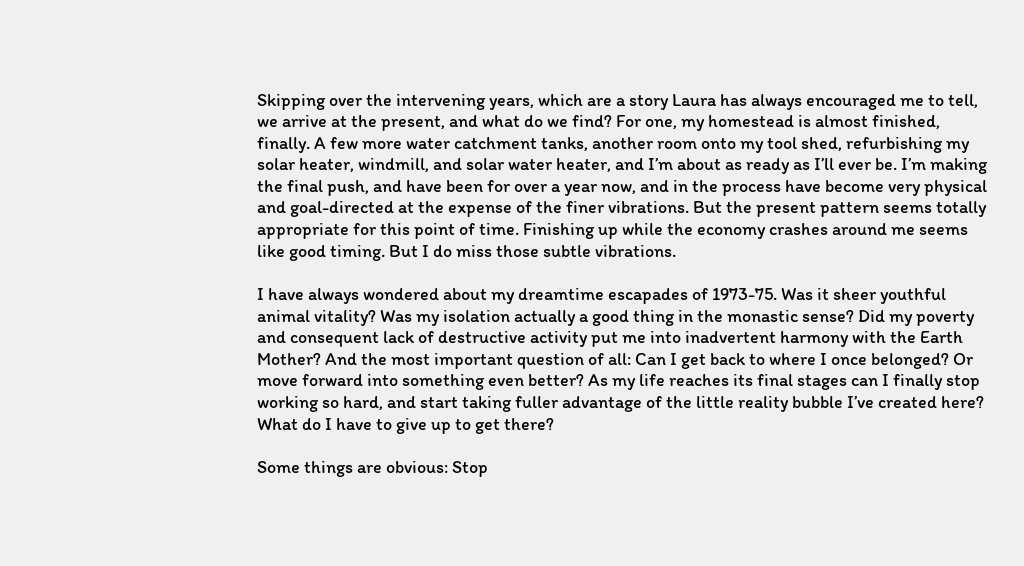Skipping over the intervening years, which are a story Laura has always encouraged me to tell, we arrive at the present, and what do we find? For one, my homestead is almost finished, finally. A few more water catchment tanks, another room onto my tool shed, refurbishing my solar heater, windmill, and solar water heater, and I’m about as ready as I’ll ever be. I’m making the final push, and have been for over a year now, and in the process have become very physical and goal-directed at the expense of the finer vibrations. But the present pattern seems totally appropriate for this point of time. Finishing up while the economy crashes around me seems like good timing. But I do miss those subtle vibrations.

I have always wondered about my dreamtime escapades of 1973-75. Was it sheer youthful animal vitality? Was my isolation actually a good thing in the monastic sense? Did my poverty and consequent lack of destructive activity put me into inadvertent harmony with the Earth Mother? And the most important question of all: Can I get back to where I once belonged? Or move forward into something even better? As my life reaches its final stages can I finally stop working so hard, and start taking fuller advantage of the little reality bubble I’ve created here? What do I have to give up to get there?

Some things are obvious: Stop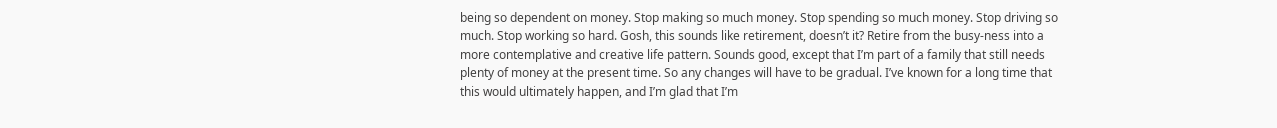being so dependent on money. Stop making so much money. Stop spending so much money. Stop driving so much. Stop working so hard. Gosh, this sounds like retirement, doesn’t it? Retire from the busy-ness into a more contemplative and creative life pattern. Sounds good, except that I’m part of a family that still needs plenty of money at the present time. So any changes will have to be gradual. I’ve known for a long time that this would ultimately happen, and I’m glad that I’m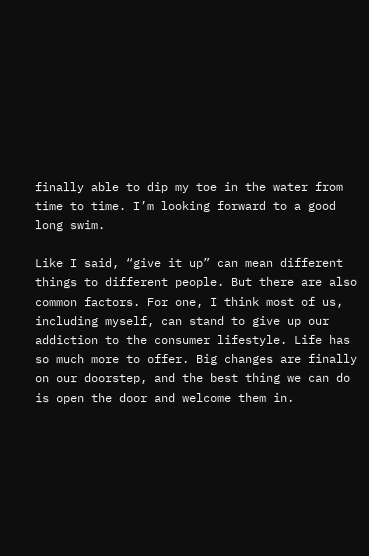finally able to dip my toe in the water from time to time. I’m looking forward to a good long swim.

Like I said, “give it up” can mean different things to different people. But there are also common factors. For one, I think most of us, including myself, can stand to give up our addiction to the consumer lifestyle. Life has so much more to offer. Big changes are finally on our doorstep, and the best thing we can do is open the door and welcome them in.